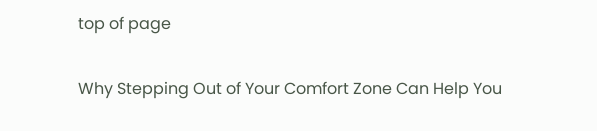top of page

Why Stepping Out of Your Comfort Zone Can Help You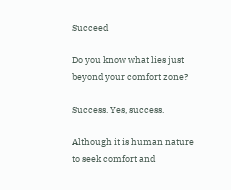Succeed

Do you know what lies just beyond your comfort zone?

Success. Yes, success.

Although it is human nature to seek comfort and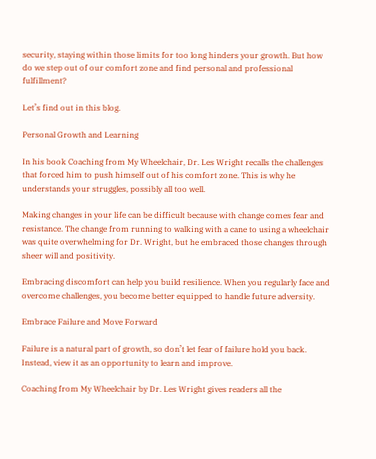security, staying within those limits for too long hinders your growth. But how do we step out of our comfort zone and find personal and professional fulfillment?

Let’s find out in this blog.

Personal Growth and Learning

In his book Coaching from My Wheelchair, Dr. Les Wright recalls the challenges that forced him to push himself out of his comfort zone. This is why he understands your struggles, possibly all too well.

Making changes in your life can be difficult because with change comes fear and resistance. The change from running to walking with a cane to using a wheelchair was quite overwhelming for Dr. Wright, but he embraced those changes through sheer will and positivity.

Embracing discomfort can help you build resilience. When you regularly face and overcome challenges, you become better equipped to handle future adversity.

Embrace Failure and Move Forward

Failure is a natural part of growth, so don’t let fear of failure hold you back. Instead, view it as an opportunity to learn and improve.

Coaching from My Wheelchair by Dr. Les Wright gives readers all the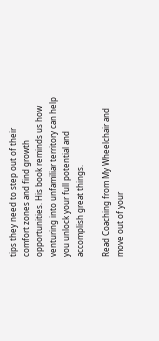tips they need to step out of their comfort zones and find growth opportunities. His book reminds us how venturing into unfamiliar territory can help you unlock your full potential and accomplish great things.

Read Coaching from My Wheelchair and move out of your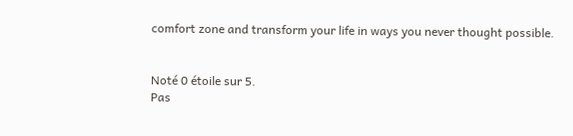comfort zone and transform your life in ways you never thought possible.


Noté 0 étoile sur 5.
Pas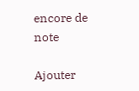encore de note

Ajouter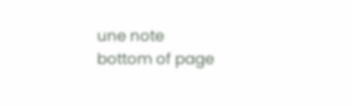une note
bottom of page